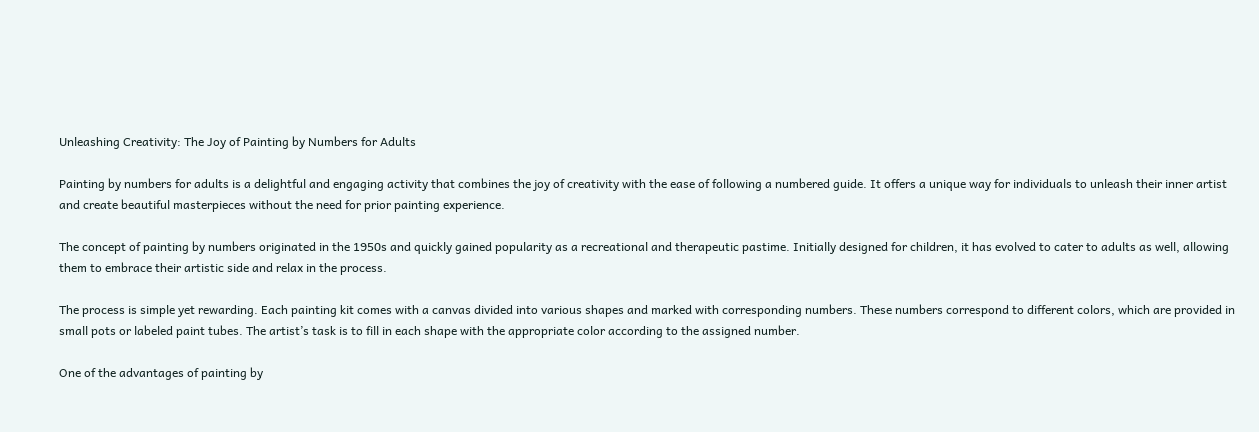Unleashing Creativity: The Joy of Painting by Numbers for Adults

Painting by numbers for adults is a delightful and engaging activity that combines the joy of creativity with the ease of following a numbered guide. It offers a unique way for individuals to unleash their inner artist and create beautiful masterpieces without the need for prior painting experience.

The concept of painting by numbers originated in the 1950s and quickly gained popularity as a recreational and therapeutic pastime. Initially designed for children, it has evolved to cater to adults as well, allowing them to embrace their artistic side and relax in the process.

The process is simple yet rewarding. Each painting kit comes with a canvas divided into various shapes and marked with corresponding numbers. These numbers correspond to different colors, which are provided in small pots or labeled paint tubes. The artist’s task is to fill in each shape with the appropriate color according to the assigned number.

One of the advantages of painting by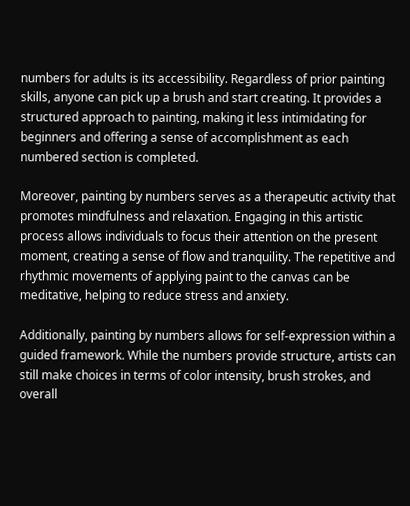numbers for adults is its accessibility. Regardless of prior painting skills, anyone can pick up a brush and start creating. It provides a structured approach to painting, making it less intimidating for beginners and offering a sense of accomplishment as each numbered section is completed.

Moreover, painting by numbers serves as a therapeutic activity that promotes mindfulness and relaxation. Engaging in this artistic process allows individuals to focus their attention on the present moment, creating a sense of flow and tranquility. The repetitive and rhythmic movements of applying paint to the canvas can be meditative, helping to reduce stress and anxiety.

Additionally, painting by numbers allows for self-expression within a guided framework. While the numbers provide structure, artists can still make choices in terms of color intensity, brush strokes, and overall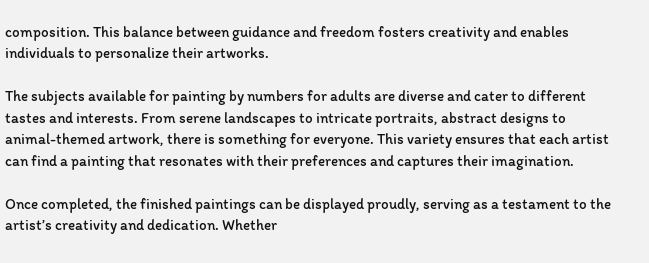composition. This balance between guidance and freedom fosters creativity and enables individuals to personalize their artworks.

The subjects available for painting by numbers for adults are diverse and cater to different tastes and interests. From serene landscapes to intricate portraits, abstract designs to animal-themed artwork, there is something for everyone. This variety ensures that each artist can find a painting that resonates with their preferences and captures their imagination.

Once completed, the finished paintings can be displayed proudly, serving as a testament to the artist’s creativity and dedication. Whether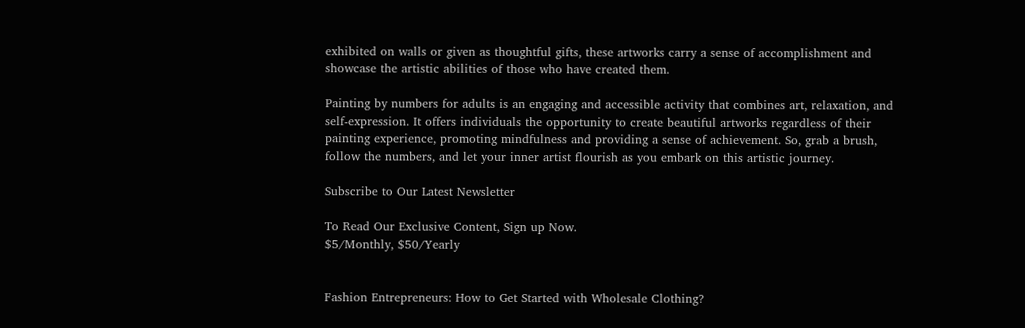exhibited on walls or given as thoughtful gifts, these artworks carry a sense of accomplishment and showcase the artistic abilities of those who have created them.

Painting by numbers for adults is an engaging and accessible activity that combines art, relaxation, and self-expression. It offers individuals the opportunity to create beautiful artworks regardless of their painting experience, promoting mindfulness and providing a sense of achievement. So, grab a brush, follow the numbers, and let your inner artist flourish as you embark on this artistic journey.

Subscribe to Our Latest Newsletter

To Read Our Exclusive Content, Sign up Now.
$5/Monthly, $50/Yearly


Fashion Entrepreneurs: How to Get Started with Wholesale Clothing?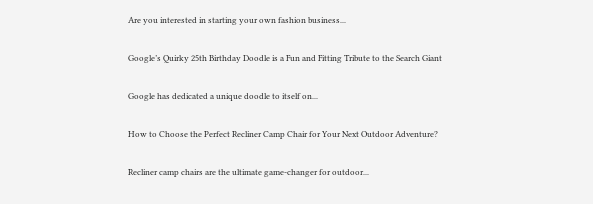Are you interested in starting your own fashion business...

Google’s Quirky 25th Birthday Doodle is a Fun and Fitting Tribute to the Search Giant

Google has dedicated a unique doodle to itself on...

How to Choose the Perfect Recliner Camp Chair for Your Next Outdoor Adventure?

Recliner camp chairs are the ultimate game-changer for outdoor...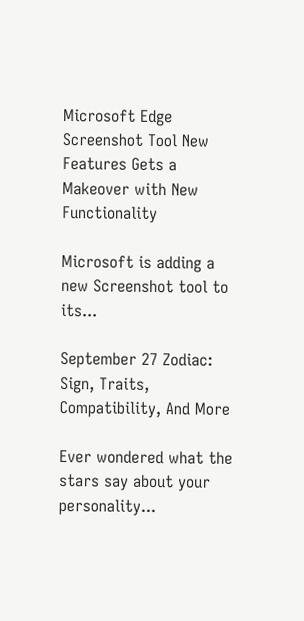Microsoft Edge Screenshot Tool New Features Gets a Makeover with New Functionality

Microsoft is adding a new Screenshot tool to its...

September 27 Zodiac: Sign, Traits, Compatibility, And More

Ever wondered what the stars say about your personality...